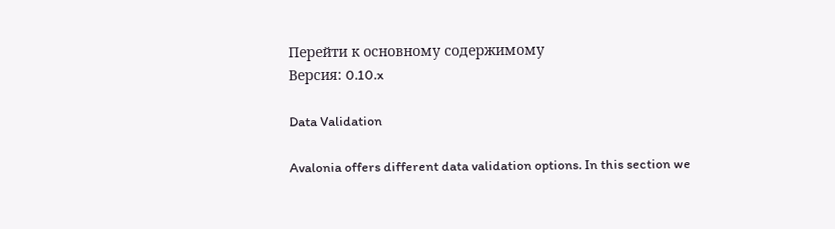Перейти к основному содержимому
Версия: 0.10.x

Data Validation

Avalonia offers different data validation options. In this section we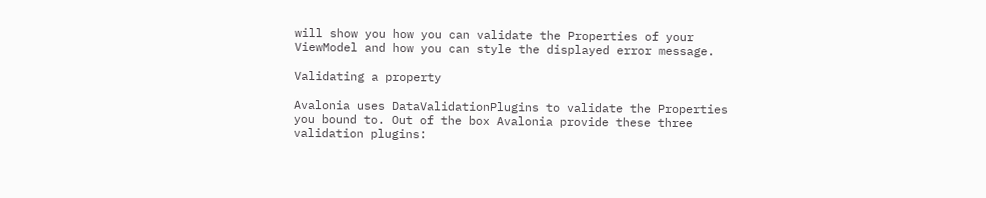will show you how you can validate the Properties of your ViewModel and how you can style the displayed error message.

Validating a property

Avalonia uses DataValidationPlugins to validate the Properties you bound to. Out of the box Avalonia provide these three validation plugins: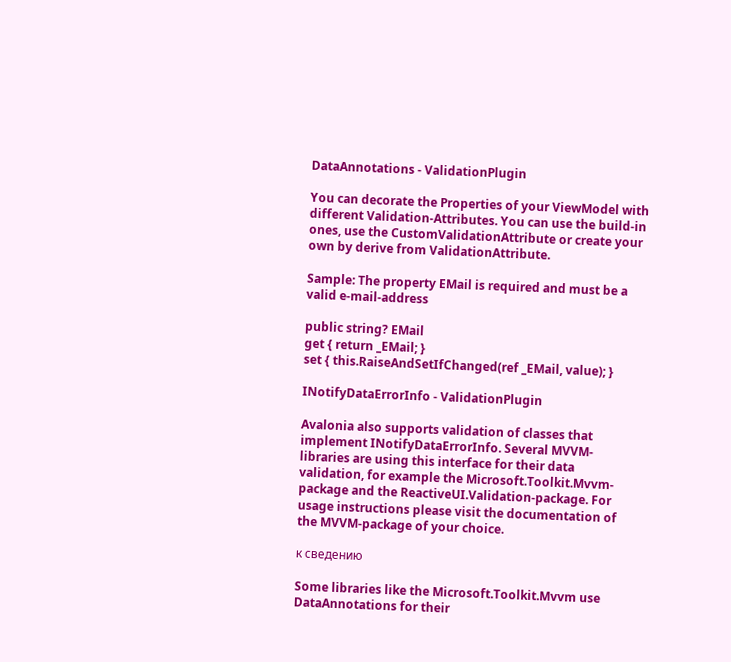DataAnnotations - ValidationPlugin

You can decorate the Properties of your ViewModel with different Validation-Attributes. You can use the build-in ones, use the CustomValidationAttribute or create your own by derive from ValidationAttribute.

Sample: The property EMail is required and must be a valid e-mail-address

public string? EMail
get { return _EMail; }
set { this.RaiseAndSetIfChanged(ref _EMail, value); }

INotifyDataErrorInfo - ValidationPlugin

Avalonia also supports validation of classes that implement INotifyDataErrorInfo. Several MVVM-libraries are using this interface for their data validation, for example the Microsoft.Toolkit.Mvvm-package and the ReactiveUI.Validation-package. For usage instructions please visit the documentation of the MVVM-package of your choice.

к сведению

Some libraries like the Microsoft.Toolkit.Mvvm use DataAnnotations for their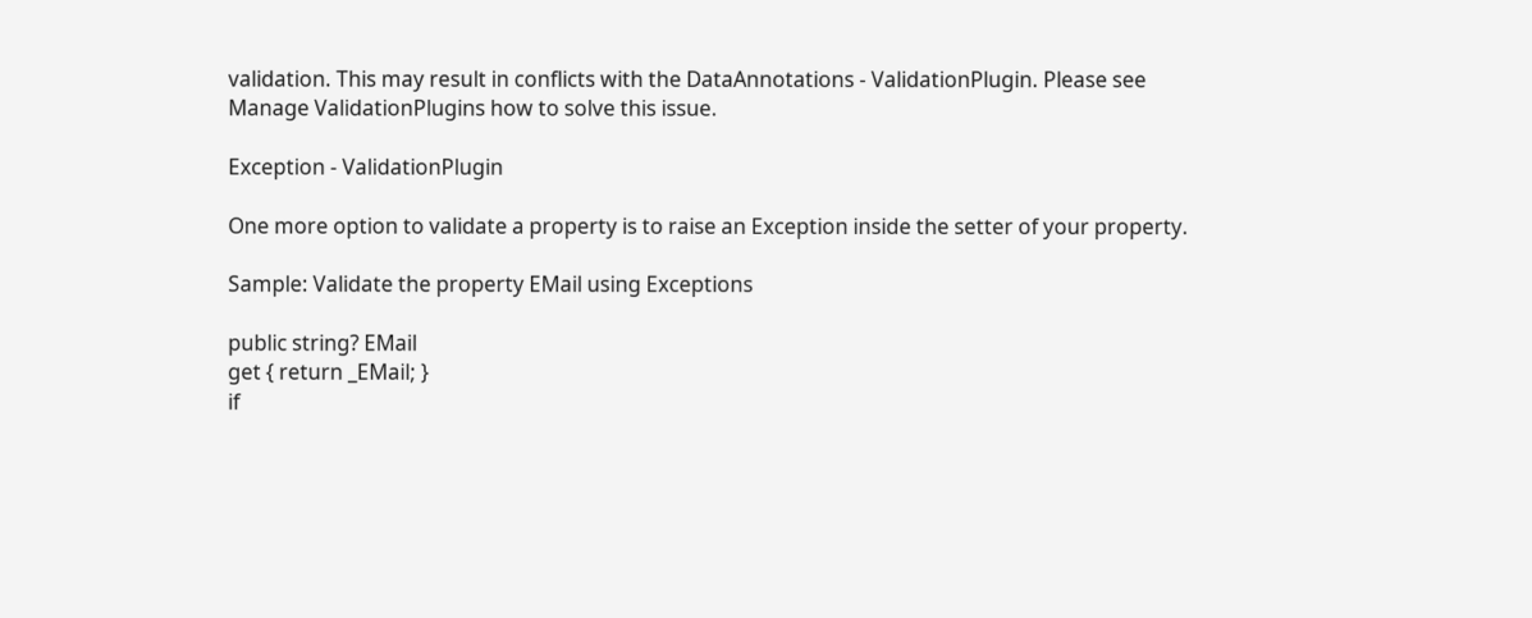validation. This may result in conflicts with the DataAnnotations - ValidationPlugin. Please see Manage ValidationPlugins how to solve this issue.

Exception - ValidationPlugin

One more option to validate a property is to raise an Exception inside the setter of your property.

Sample: Validate the property EMail using Exceptions

public string? EMail
get { return _EMail; }
if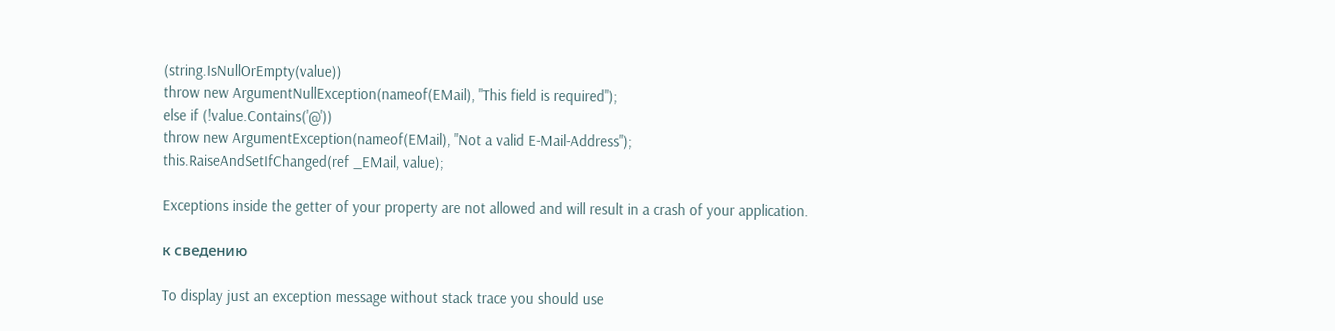(string.IsNullOrEmpty(value))
throw new ArgumentNullException(nameof(EMail), "This field is required");
else if (!value.Contains('@'))
throw new ArgumentException(nameof(EMail), "Not a valid E-Mail-Address");
this.RaiseAndSetIfChanged(ref _EMail, value);

Exceptions inside the getter of your property are not allowed and will result in a crash of your application.

к сведению

To display just an exception message without stack trace you should use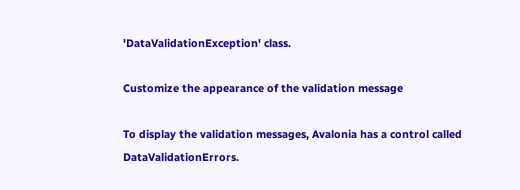'DataValidationException' class.

Customize the appearance of the validation message

To display the validation messages, Avalonia has a control called DataValidationErrors.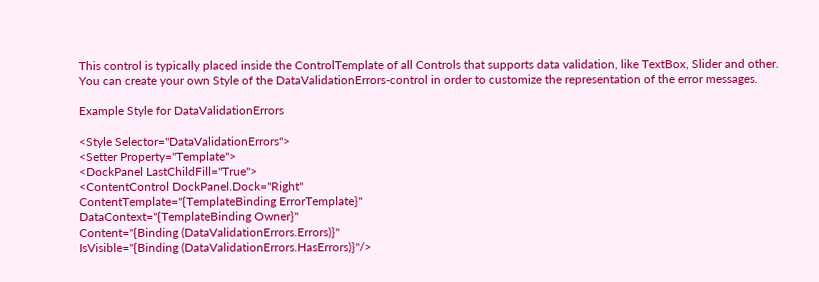This control is typically placed inside the ControlTemplate of all Controls that supports data validation, like TextBox, Slider and other. You can create your own Style of the DataValidationErrors-control in order to customize the representation of the error messages.

Example Style for DataValidationErrors

<Style Selector="DataValidationErrors">
<Setter Property="Template">
<DockPanel LastChildFill="True">
<ContentControl DockPanel.Dock="Right"
ContentTemplate="{TemplateBinding ErrorTemplate}"
DataContext="{TemplateBinding Owner}"
Content="{Binding (DataValidationErrors.Errors)}"
IsVisible="{Binding (DataValidationErrors.HasErrors)}"/>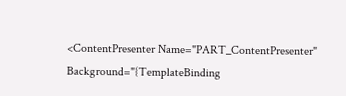<ContentPresenter Name="PART_ContentPresenter"
Background="{TemplateBinding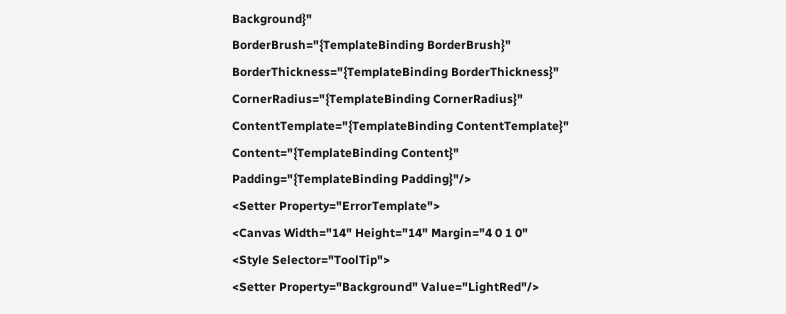Background}"
BorderBrush="{TemplateBinding BorderBrush}"
BorderThickness="{TemplateBinding BorderThickness}"
CornerRadius="{TemplateBinding CornerRadius}"
ContentTemplate="{TemplateBinding ContentTemplate}"
Content="{TemplateBinding Content}"
Padding="{TemplateBinding Padding}"/>
<Setter Property="ErrorTemplate">
<Canvas Width="14" Height="14" Margin="4 0 1 0"
<Style Selector="ToolTip">
<Setter Property="Background" Value="LightRed"/>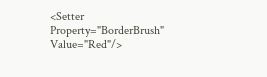<Setter Property="BorderBrush" Value="Red"/>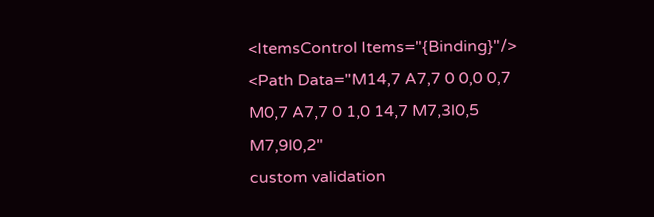<ItemsControl Items="{Binding}"/>
<Path Data="M14,7 A7,7 0 0,0 0,7 M0,7 A7,7 0 1,0 14,7 M7,3l0,5 M7,9l0,2"
custom validation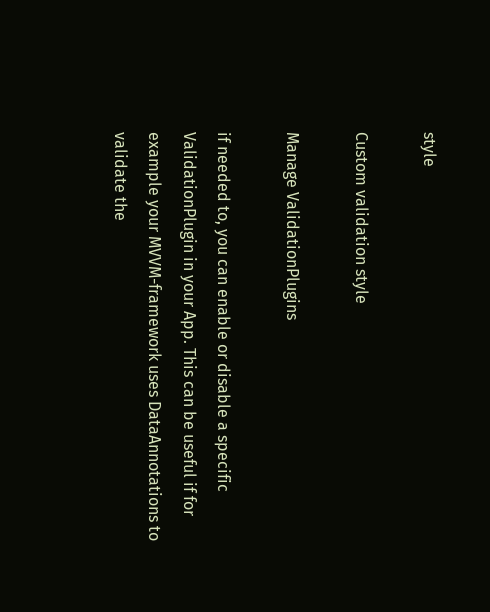style

Custom validation style

Manage ValidationPlugins

if needed to, you can enable or disable a specific ValidationPlugin in your App. This can be useful if for example your MVVM-framework uses DataAnnotations to validate the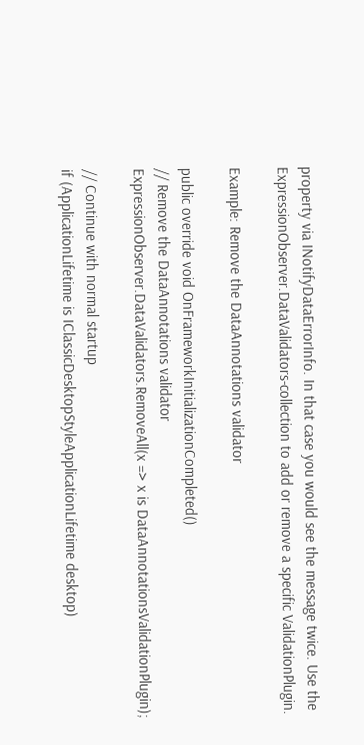property via INotifyDataErrorInfo. In that case you would see the message twice. Use the ExpressionObserver.DataValidators-collection to add or remove a specific ValidationPlugin.

Example: Remove the DataAnnotations validator

public override void OnFrameworkInitializationCompleted()
// Remove the DataAnnotations validator
ExpressionObserver.DataValidators.RemoveAll(x => x is DataAnnotationsValidationPlugin);

// Continue with normal startup
if (ApplicationLifetime is IClassicDesktopStyleApplicationLifetime desktop)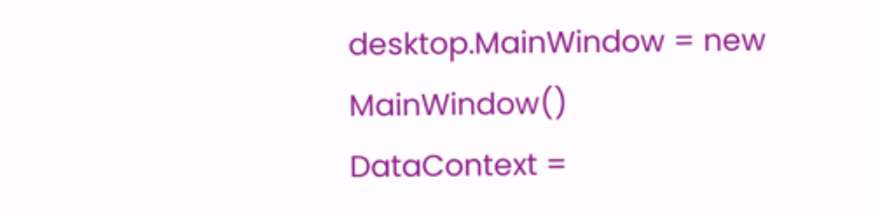desktop.MainWindow = new MainWindow()
DataContext =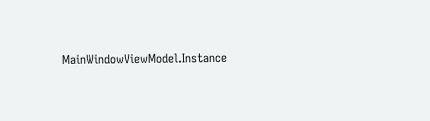MainWindowViewModel.Instance